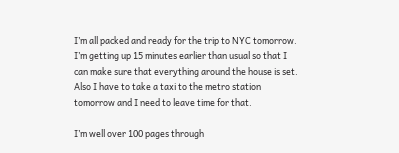I’m all packed and ready for the trip to NYC tomorrow. I’m getting up 15 minutes earlier than usual so that I can make sure that everything around the house is set. Also I have to take a taxi to the metro station tomorrow and I need to leave time for that.

I’m well over 100 pages through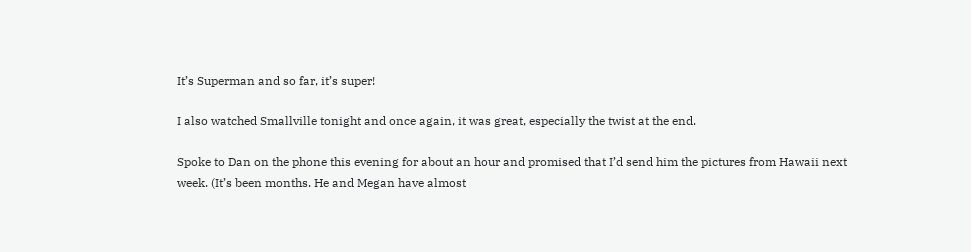It’s Superman and so far, it’s super!

I also watched Smallville tonight and once again, it was great, especially the twist at the end.

Spoke to Dan on the phone this evening for about an hour and promised that I’d send him the pictures from Hawaii next week. (It’s been months. He and Megan have almost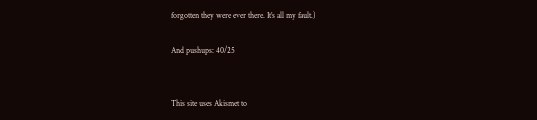forgotten they were ever there. It’s all my fault.)

And pushups: 40/25


This site uses Akismet to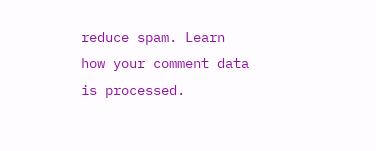reduce spam. Learn how your comment data is processed.